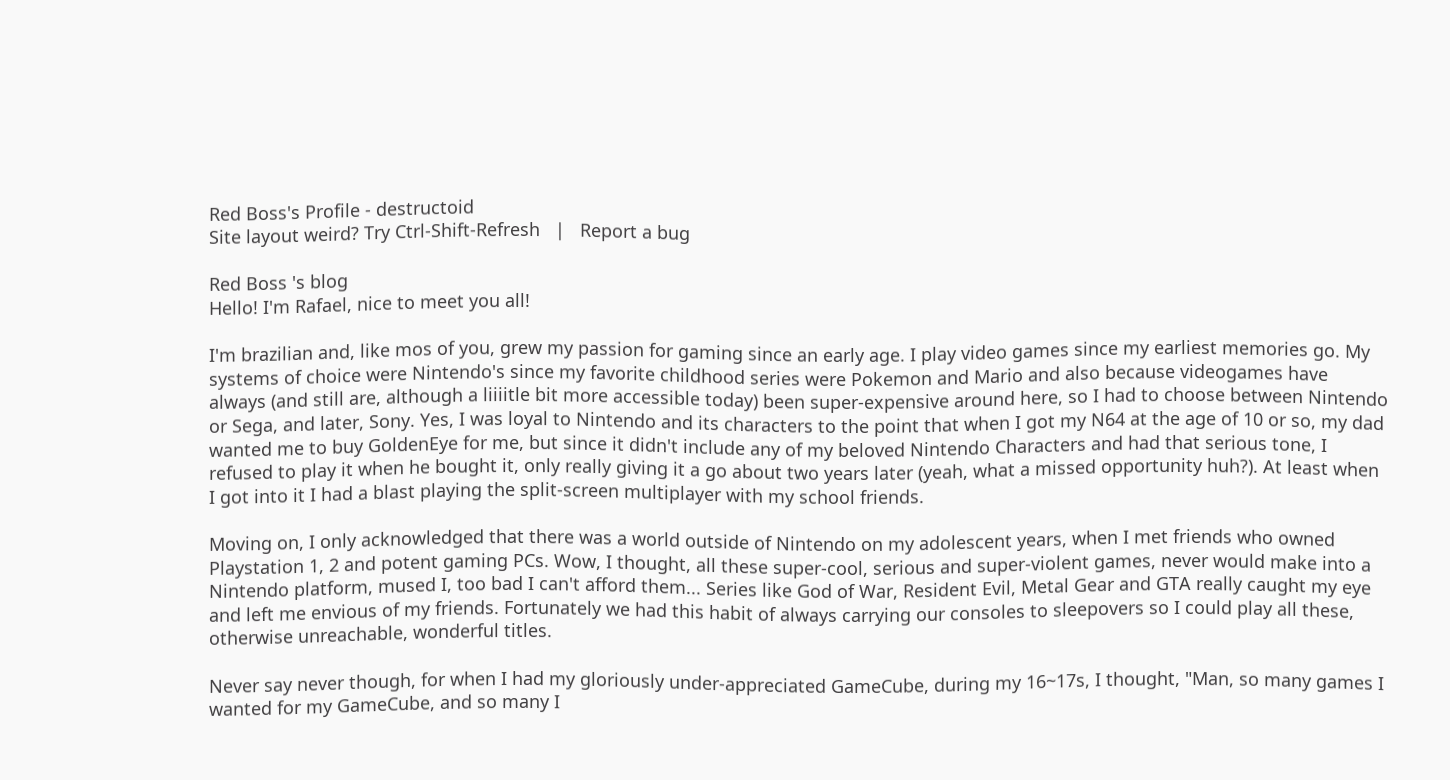Red Boss's Profile - destructoid
Site layout weird? Try Ctrl-Shift-Refresh   |   Report a bug

Red Boss 's blog
Hello! I'm Rafael, nice to meet you all!

I'm brazilian and, like mos of you, grew my passion for gaming since an early age. I play video games since my earliest memories go. My systems of choice were Nintendo's since my favorite childhood series were Pokemon and Mario and also because videogames have always (and still are, although a liiiitle bit more accessible today) been super-expensive around here, so I had to choose between Nintendo or Sega, and later, Sony. Yes, I was loyal to Nintendo and its characters to the point that when I got my N64 at the age of 10 or so, my dad wanted me to buy GoldenEye for me, but since it didn't include any of my beloved Nintendo Characters and had that serious tone, I refused to play it when he bought it, only really giving it a go about two years later (yeah, what a missed opportunity huh?). At least when I got into it I had a blast playing the split-screen multiplayer with my school friends.

Moving on, I only acknowledged that there was a world outside of Nintendo on my adolescent years, when I met friends who owned Playstation 1, 2 and potent gaming PCs. Wow, I thought, all these super-cool, serious and super-violent games, never would make into a Nintendo platform, mused I, too bad I can't afford them... Series like God of War, Resident Evil, Metal Gear and GTA really caught my eye and left me envious of my friends. Fortunately we had this habit of always carrying our consoles to sleepovers so I could play all these, otherwise unreachable, wonderful titles.

Never say never though, for when I had my gloriously under-appreciated GameCube, during my 16~17s, I thought, "Man, so many games I wanted for my GameCube, and so many I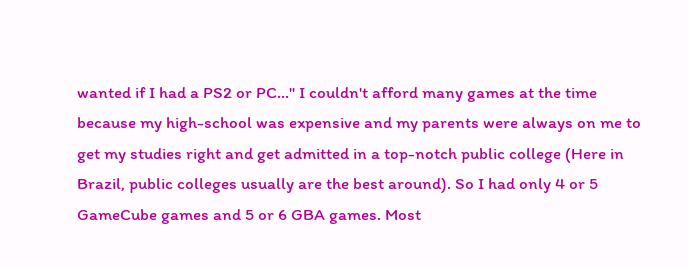wanted if I had a PS2 or PC..." I couldn't afford many games at the time because my high-school was expensive and my parents were always on me to get my studies right and get admitted in a top-notch public college (Here in Brazil, public colleges usually are the best around). So I had only 4 or 5 GameCube games and 5 or 6 GBA games. Most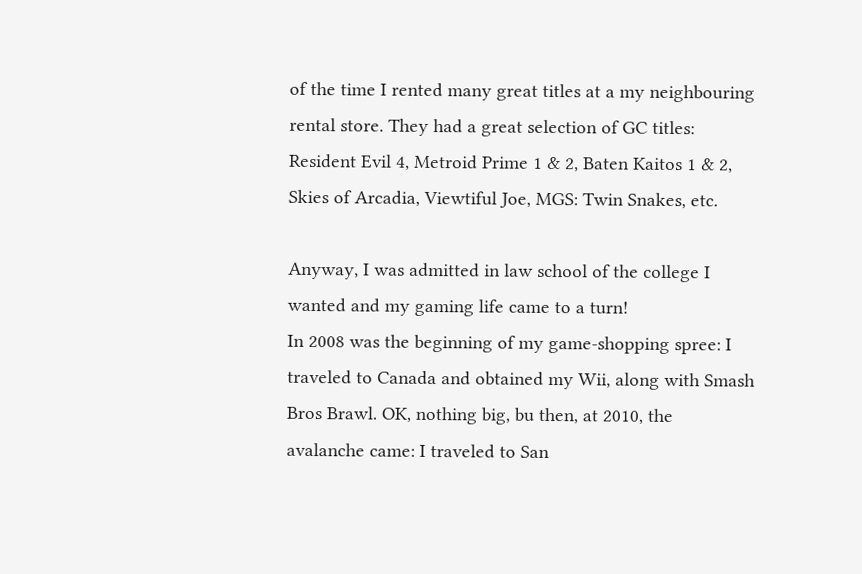of the time I rented many great titles at a my neighbouring rental store. They had a great selection of GC titles: Resident Evil 4, Metroid Prime 1 & 2, Baten Kaitos 1 & 2, Skies of Arcadia, Viewtiful Joe, MGS: Twin Snakes, etc.

Anyway, I was admitted in law school of the college I wanted and my gaming life came to a turn!
In 2008 was the beginning of my game-shopping spree: I traveled to Canada and obtained my Wii, along with Smash Bros Brawl. OK, nothing big, bu then, at 2010, the avalanche came: I traveled to San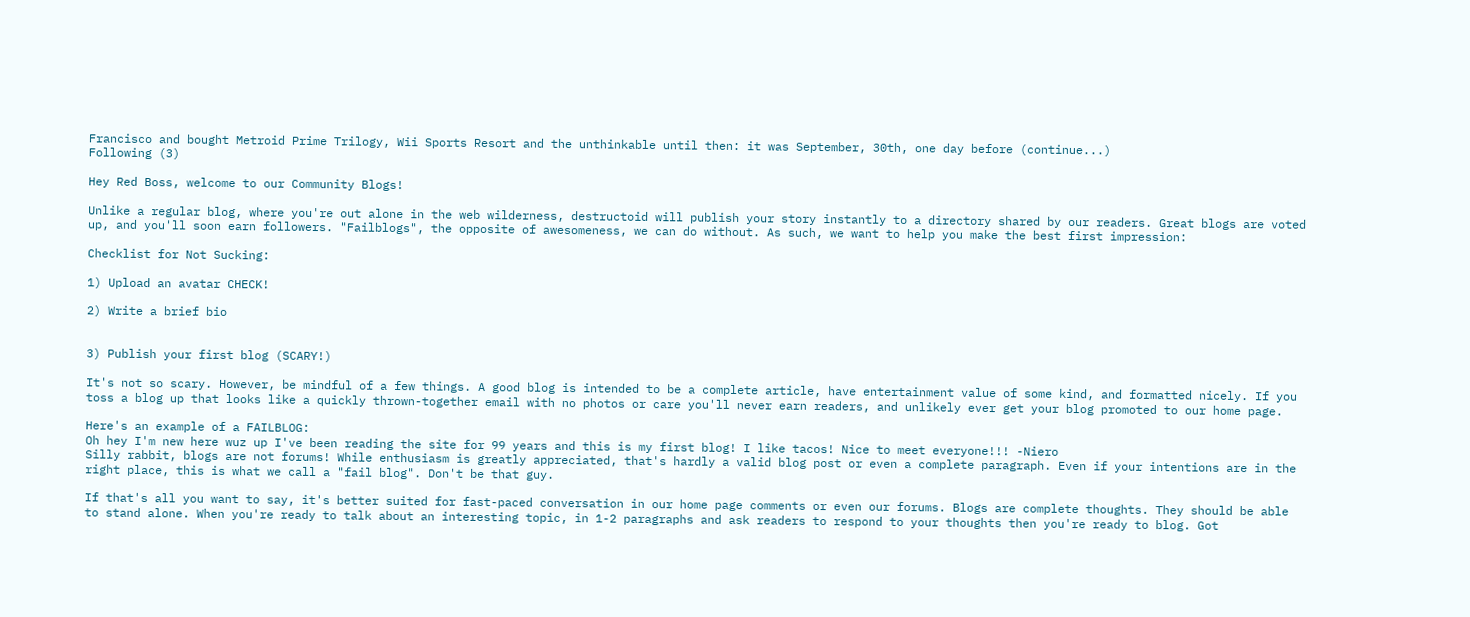Francisco and bought Metroid Prime Trilogy, Wii Sports Resort and the unthinkable until then: it was September, 30th, one day before (continue...)
Following (3)

Hey Red Boss, welcome to our Community Blogs!

Unlike a regular blog, where you're out alone in the web wilderness, destructoid will publish your story instantly to a directory shared by our readers. Great blogs are voted up, and you'll soon earn followers. "Failblogs", the opposite of awesomeness, we can do without. As such, we want to help you make the best first impression:

Checklist for Not Sucking:

1) Upload an avatar CHECK!

2) Write a brief bio


3) Publish your first blog (SCARY!)

It's not so scary. However, be mindful of a few things. A good blog is intended to be a complete article, have entertainment value of some kind, and formatted nicely. If you toss a blog up that looks like a quickly thrown-together email with no photos or care you'll never earn readers, and unlikely ever get your blog promoted to our home page.

Here's an example of a FAILBLOG:
Oh hey I'm new here wuz up I've been reading the site for 99 years and this is my first blog! I like tacos! Nice to meet everyone!!! -Niero
Silly rabbit, blogs are not forums! While enthusiasm is greatly appreciated, that's hardly a valid blog post or even a complete paragraph. Even if your intentions are in the right place, this is what we call a "fail blog". Don't be that guy.

If that's all you want to say, it's better suited for fast-paced conversation in our home page comments or even our forums. Blogs are complete thoughts. They should be able to stand alone. When you're ready to talk about an interesting topic, in 1-2 paragraphs and ask readers to respond to your thoughts then you're ready to blog. Got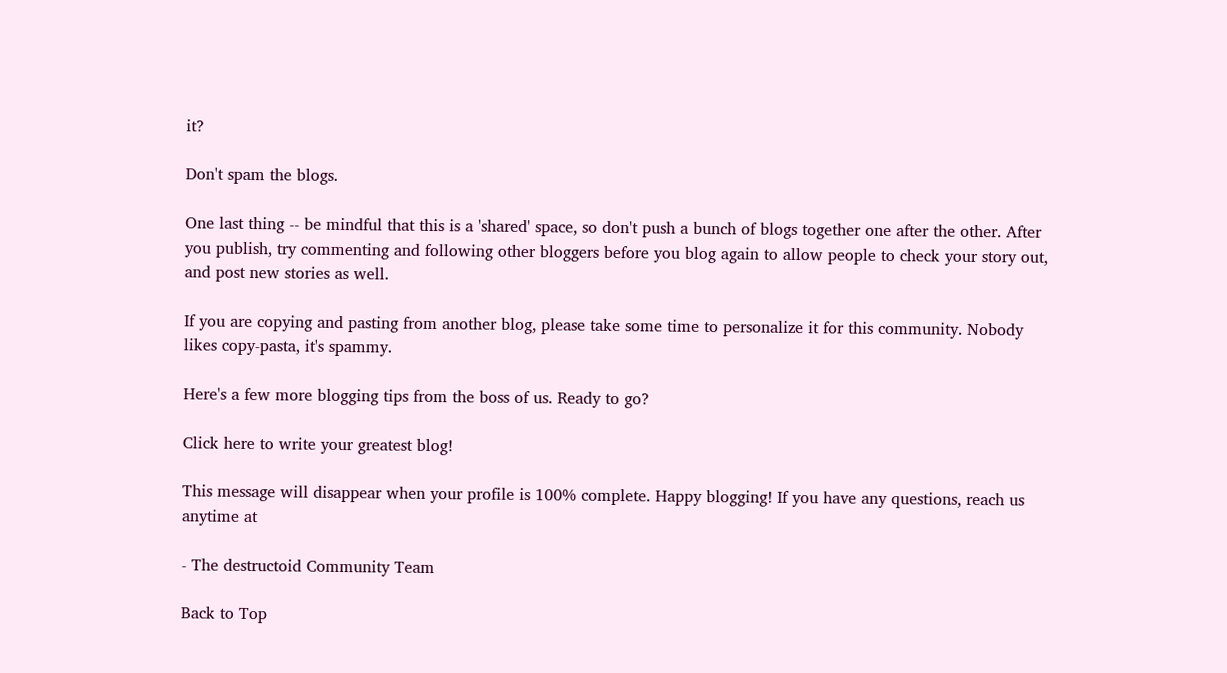it?

Don't spam the blogs.

One last thing -- be mindful that this is a 'shared' space, so don't push a bunch of blogs together one after the other. After you publish, try commenting and following other bloggers before you blog again to allow people to check your story out, and post new stories as well.

If you are copying and pasting from another blog, please take some time to personalize it for this community. Nobody likes copy-pasta, it's spammy.

Here's a few more blogging tips from the boss of us. Ready to go?

Click here to write your greatest blog!

This message will disappear when your profile is 100% complete. Happy blogging! If you have any questions, reach us anytime at

- The destructoid Community Team

Back to Top